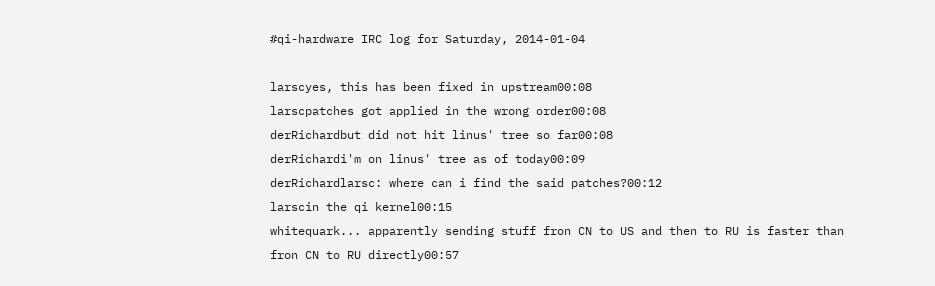#qi-hardware IRC log for Saturday, 2014-01-04

larscyes, this has been fixed in upstream00:08
larscpatches got applied in the wrong order00:08
derRichardbut did not hit linus' tree so far00:08
derRichardi'm on linus' tree as of today00:09
derRichardlarsc: where can i find the said patches?00:12
larscin the qi kernel00:15
whitequark... apparently sending stuff fron CN to US and then to RU is faster than fron CN to RU directly00:57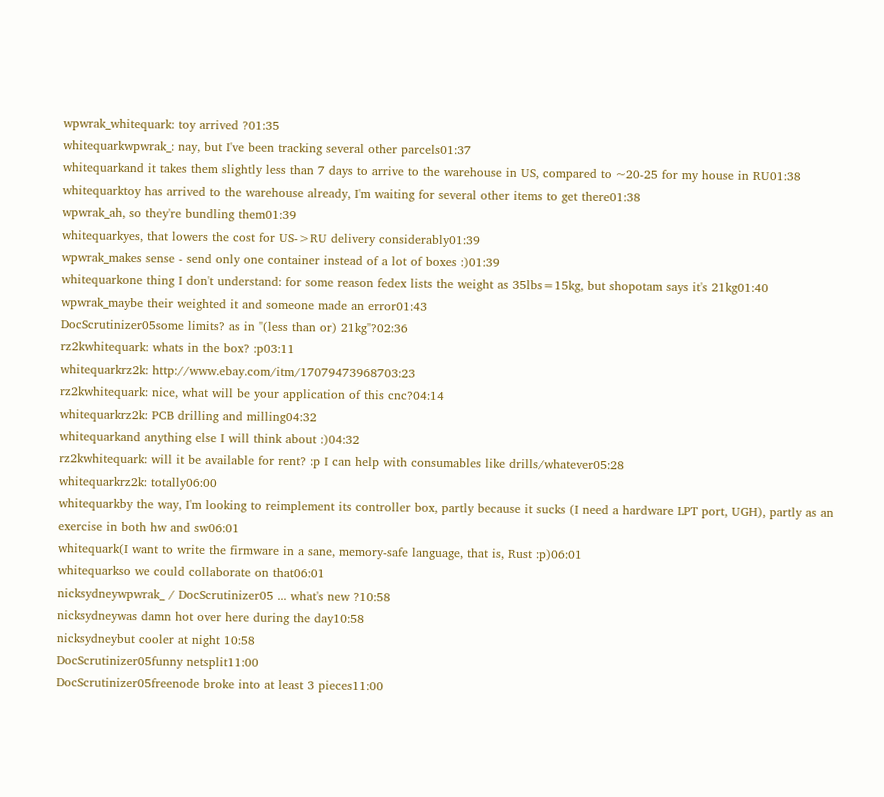wpwrak_whitequark: toy arrived ?01:35
whitequarkwpwrak_: nay, but I've been tracking several other parcels01:37
whitequarkand it takes them slightly less than 7 days to arrive to the warehouse in US, compared to ~20-25 for my house in RU01:38
whitequarktoy has arrived to the warehouse already, I'm waiting for several other items to get there01:38
wpwrak_ah, so they're bundling them01:39
whitequarkyes, that lowers the cost for US->RU delivery considerably01:39
wpwrak_makes sense - send only one container instead of a lot of boxes :)01:39
whitequarkone thing I don't understand: for some reason fedex lists the weight as 35lbs=15kg, but shopotam says it's 21kg01:40
wpwrak_maybe their weighted it and someone made an error01:43
DocScrutinizer05some limits? as in "(less than or) 21kg"?02:36
rz2kwhitequark: whats in the box? :p03:11
whitequarkrz2k: http://www.ebay.com/itm/17079473968703:23
rz2kwhitequark: nice, what will be your application of this cnc?04:14
whitequarkrz2k: PCB drilling and milling04:32
whitequarkand anything else I will think about :)04:32
rz2kwhitequark: will it be available for rent? :p I can help with consumables like drills/whatever05:28
whitequarkrz2k: totally06:00
whitequarkby the way, I'm looking to reimplement its controller box, partly because it sucks (I need a hardware LPT port, UGH), partly as an exercise in both hw and sw06:01
whitequark(I want to write the firmware in a sane, memory-safe language, that is, Rust :p)06:01
whitequarkso we could collaborate on that06:01
nicksydneywpwrak_ / DocScrutinizer05 ... what's new ?10:58
nicksydneywas damn hot over here during the day10:58
nicksydneybut cooler at night 10:58
DocScrutinizer05funny netsplit11:00
DocScrutinizer05freenode broke into at least 3 pieces11:00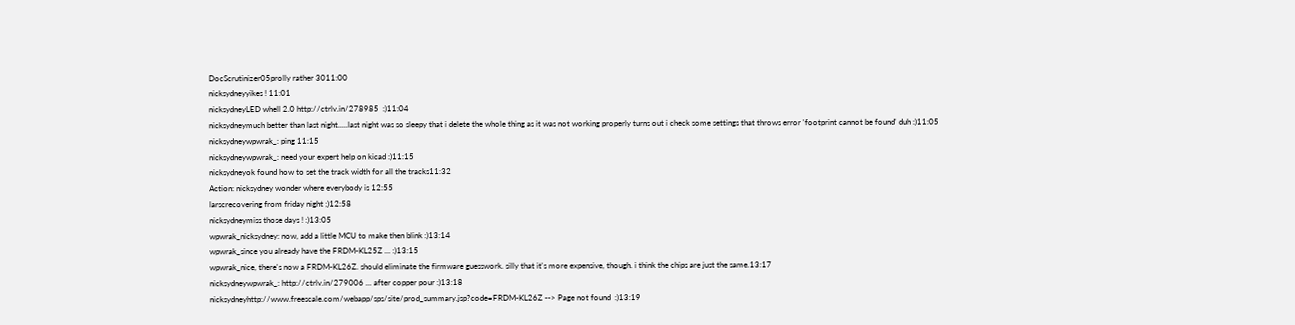DocScrutinizer05prolly rather 3011:00
nicksydneyyikes ! 11:01
nicksydneyLED whell 2.0 http://ctrlv.in/278985  :)11:04
nicksydneymuch better than last night.....last night was so sleepy that i delete the whole thing as it was not working properly turns out i check some settings that throws error 'footprint cannot be found' duh :)11:05
nicksydneywpwrak_: ping 11:15
nicksydneywpwrak_: need your expert help on kicad :)11:15
nicksydneyok found how to set the track width for all the tracks11:32
Action: nicksydney wonder where everybody is 12:55
larscrecovering from friday night ;)12:58
nicksydneymiss those days ! :)13:05
wpwrak_nicksydney: now, add a little MCU to make then blink :)13:14
wpwrak_since you already have the FRDM-KL25Z ... :)13:15
wpwrak_nice, there's now a FRDM-KL26Z. should eliminate the firmware guesswork. silly that it's more expensive, though. i think the chips are just the same.13:17
nicksydneywpwrak_: http://ctrlv.in/279006 ... after copper pour :)13:18
nicksydneyhttp://www.freescale.com/webapp/sps/site/prod_summary.jsp?code=FRDM-KL26Z --> Page not found  :)13:19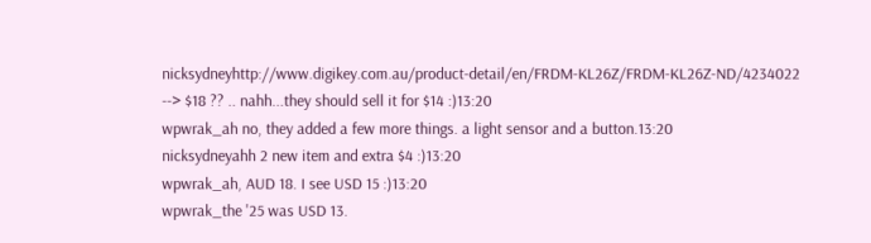nicksydneyhttp://www.digikey.com.au/product-detail/en/FRDM-KL26Z/FRDM-KL26Z-ND/4234022 --> $18 ?? .. nahh...they should sell it for $14 :)13:20
wpwrak_ah no, they added a few more things. a light sensor and a button.13:20
nicksydneyahh 2 new item and extra $4 :)13:20
wpwrak_ah, AUD 18. I see USD 15 :)13:20
wpwrak_the '25 was USD 13.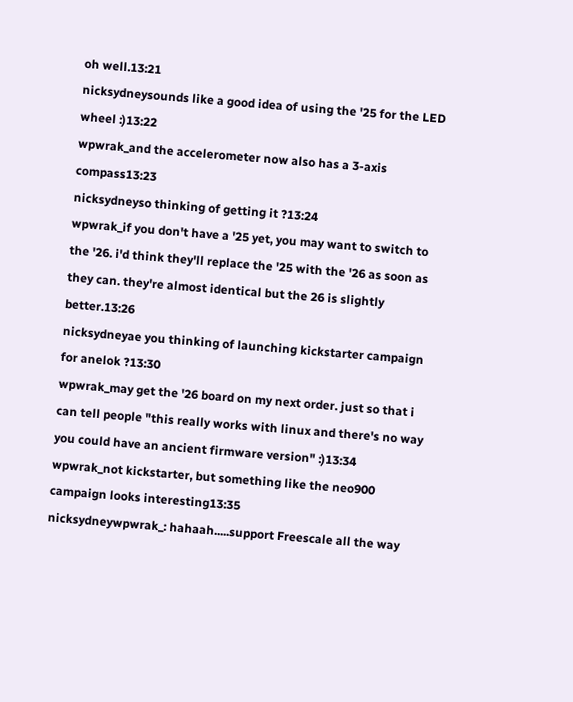oh well.13:21
nicksydneysounds like a good idea of using the '25 for the LED wheel :)13:22
wpwrak_and the accelerometer now also has a 3-axis compass13:23
nicksydneyso thinking of getting it ?13:24
wpwrak_if you don't have a '25 yet, you may want to switch to the '26. i'd think they'll replace the '25 with the '26 as soon as they can. they're almost identical but the 26 is slightly better.13:26
nicksydneyae you thinking of launching kickstarter campaign for anelok ?13:30
wpwrak_may get the '26 board on my next order. just so that i can tell people "this really works with linux and there's no way you could have an ancient firmware version" :)13:34
wpwrak_not kickstarter, but something like the neo900 campaign looks interesting13:35
nicksydneywpwrak_: hahaah.....support Freescale all the way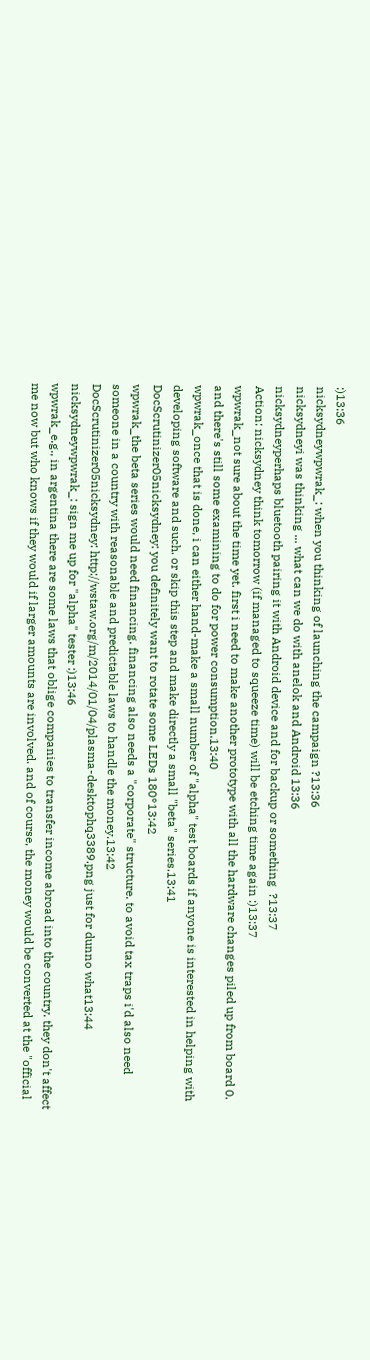:)13:36
nicksydneywpwrak_: when you thinking of launching the campaign ?13:36
nicksydneyi was thinking ... what can we do with anelok and Android 13:36
nicksydneyperhaps bluetooth pairing it with Android device and for backup or something  ?13:37
Action: nicksydney think tomorrow (if managed to squeeze time) will be etching time again :)13:37
wpwrak_not sure about the time yet. first i need to make another prototype with all the hardware changes piled up from board 0. and there's still some examining to do for power consumption.13:40
wpwrak_once that is done, i can either hand-make a small number of "alpha" test boards if anyone is interested in helping with developing software and such. or skip this step and make directly a small "beta" series.13:41
DocScrutinizer05nicksydney: you definitely want to rotate some LEDs 180°13:42
wpwrak_the beta series would need financing. financing also needs a "corporate" structure. to avoid tax traps i'd also need someone in a country with reasonable and predictable laws to handle the money.13:42
DocScrutinizer05nicksydney: http://wstaw.org/m/2014/01/04/plasma-desktophq3389.png just for dunno what13:44
nicksydneywpwrak_: sign me up for "alpha" tester :)13:46
wpwrak_e.g., in argentina there are some laws that oblige companies to transfer income abroad into the country. they don't affect me now but who knows if they would if larger amounts are involved. and of course, the money would be converted at the "official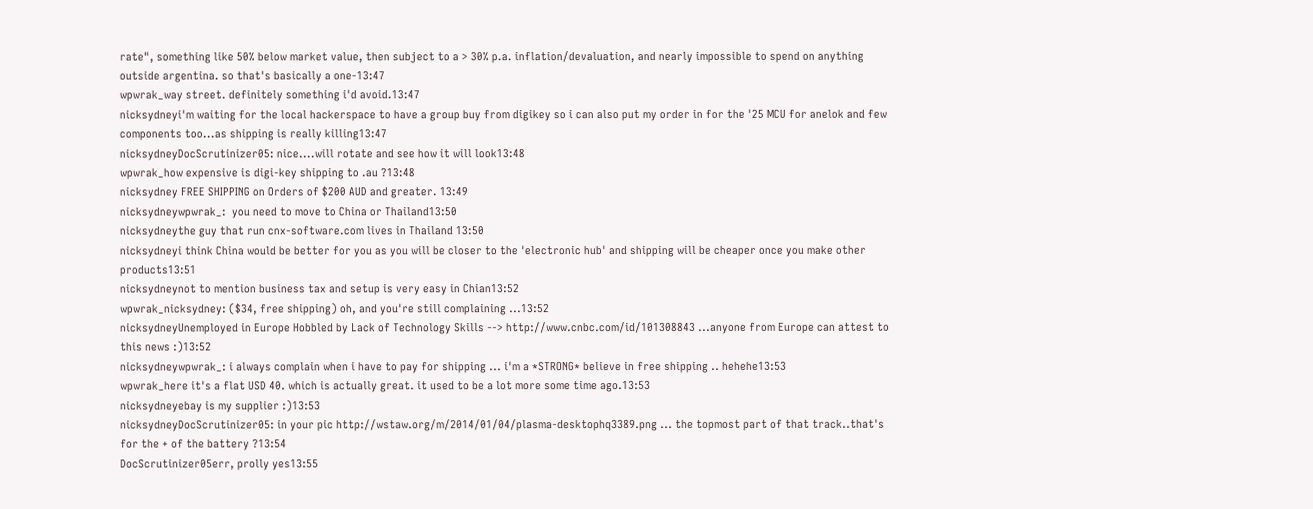rate", something like 50% below market value, then subject to a > 30% p.a. inflation/devaluation, and nearly impossible to spend on anything outside argentina. so that's basically a one-13:47
wpwrak_way street. definitely something i'd avoid.13:47
nicksydneyi'm waiting for the local hackerspace to have a group buy from digikey so i can also put my order in for the '25 MCU for anelok and few components too...as shipping is really killing13:47
nicksydneyDocScrutinizer05: nice....will rotate and see how it will look13:48
wpwrak_how expensive is digi-key shipping to .au ?13:48
nicksydney FREE SHIPPING on Orders of $200 AUD and greater. 13:49
nicksydneywpwrak_:  you need to move to China or Thailand13:50
nicksydneythe guy that run cnx-software.com lives in Thailand 13:50
nicksydneyi think China would be better for you as you will be closer to the 'electronic hub' and shipping will be cheaper once you make other products13:51
nicksydneynot to mention business tax and setup is very easy in Chian13:52
wpwrak_nicksydney: ($34, free shipping) oh, and you're still complaining ...13:52
nicksydneyUnemployed in Europe Hobbled by Lack of Technology Skills --> http://www.cnbc.com/id/101308843 ...anyone from Europe can attest to this news :)13:52
nicksydneywpwrak_: i always complain when i have to pay for shipping ... i'm a *STRONG* believe in free shipping .. hehehe13:53
wpwrak_here it's a flat USD 40. which is actually great. it used to be a lot more some time ago.13:53
nicksydneyebay is my supplier :)13:53
nicksydneyDocScrutinizer05: in your pic http://wstaw.org/m/2014/01/04/plasma-desktophq3389.png ... the topmost part of that track..that's for the + of the battery ?13:54
DocScrutinizer05err, prolly yes13:55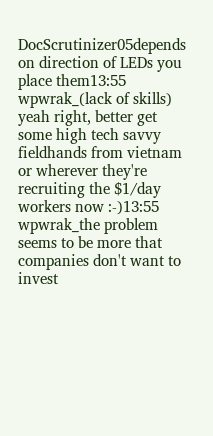DocScrutinizer05depends on direction of LEDs you place them13:55
wpwrak_(lack of skills) yeah right, better get some high tech savvy fieldhands from vietnam or wherever they're recruiting the $1/day workers now :-)13:55
wpwrak_the problem seems to be more that companies don't want to invest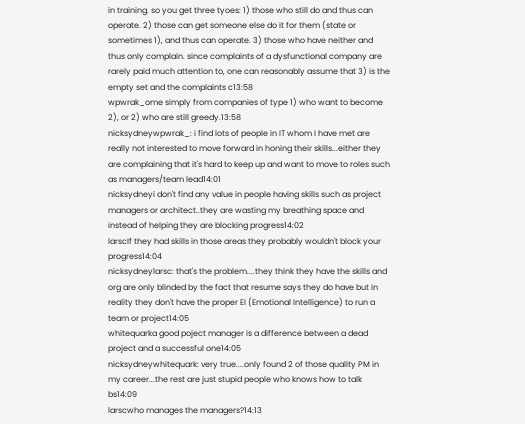in training. so you get three tyoes: 1) those who still do and thus can operate. 2) those can get someone else do it for them (state or sometimes 1), and thus can operate. 3) those who have neither and thus only complain. since complaints of a dysfunctional company are rarely paid much attention to, one can reasonably assume that 3) is the empty set and the complaints c13:58
wpwrak_ome simply from companies of type 1) who want to become 2), or 2) who are still greedy.13:58
nicksydneywpwrak_: i find lots of people in IT whom I have met are really not interested to move forward in honing their skills...either they are complaining that it's hard to keep up and want to move to roles such as managers/team lead14:01
nicksydneyi don't find any value in people having skills such as project managers or architect..they are wasting my breathing space and instead of helping they are blocking progress14:02
larscIf they had skills in those areas they probably wouldn't block your progress14:04
nicksydneylarsc: that's the problem....they think they have the skills and org are only blinded by the fact that resume says they do have but in reality they don't have the proper EI (Emotional Intelligence) to run a team or project14:05
whitequarka good poject manager is a difference between a dead project and a successful one14:05
nicksydneywhitequark: very true....only found 2 of those quality PM in my career...the rest are just stupid people who knows how to talk bs14:09
larscwho manages the managers?14:13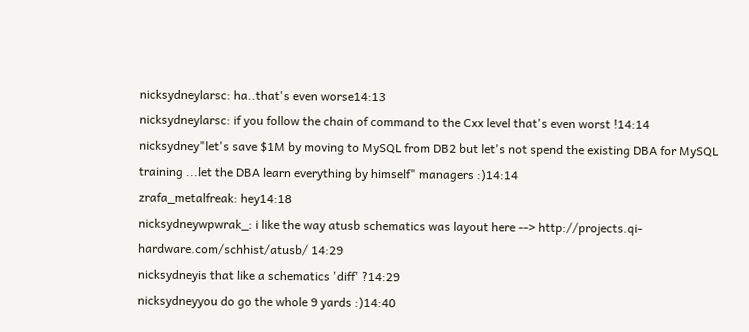nicksydneylarsc: ha..that's even worse14:13
nicksydneylarsc: if you follow the chain of command to the Cxx level that's even worst !14:14
nicksydney"let's save $1M by moving to MySQL from DB2 but let's not spend the existing DBA for MySQL training ...let the DBA learn everything by himself" managers :)14:14
zrafa_metalfreak: hey14:18
nicksydneywpwrak_: i like the way atusb schematics was layout here --> http://projects.qi-hardware.com/schhist/atusb/ 14:29
nicksydneyis that like a schematics 'diff' ?14:29
nicksydneyyou do go the whole 9 yards :)14:40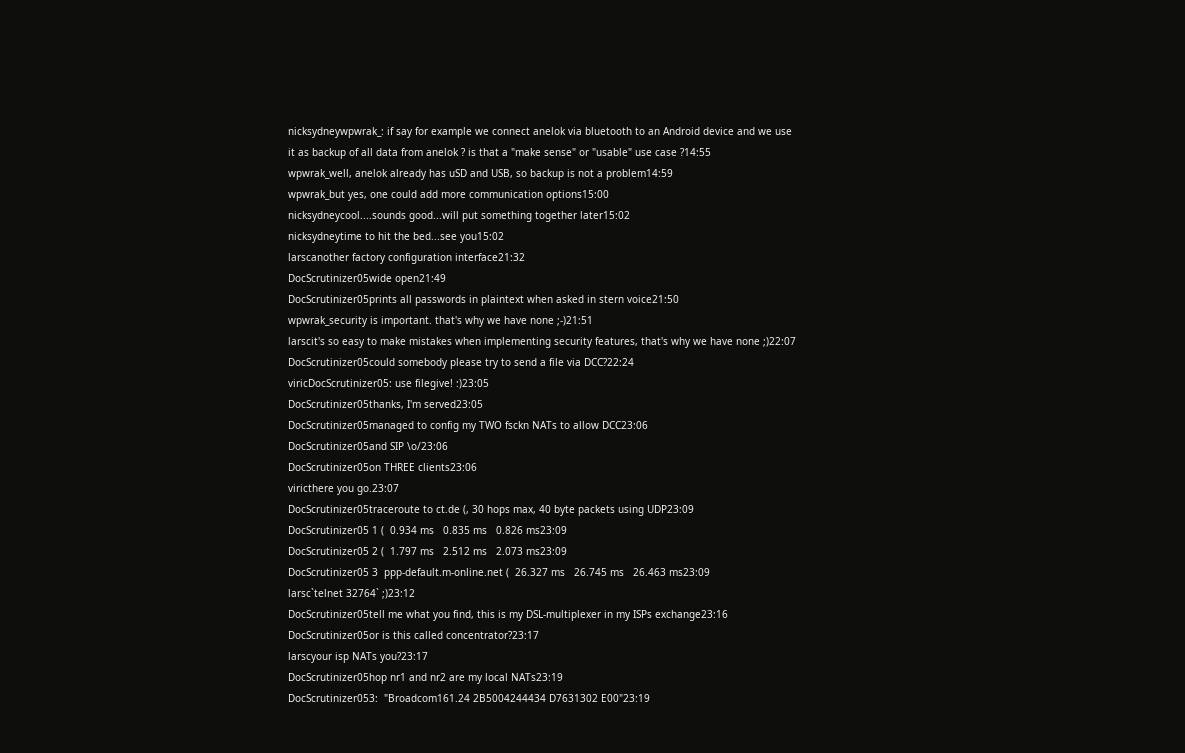nicksydneywpwrak_: if say for example we connect anelok via bluetooth to an Android device and we use it as backup of all data from anelok ? is that a "make sense" or "usable" use case ?14:55
wpwrak_well, anelok already has uSD and USB, so backup is not a problem14:59
wpwrak_but yes, one could add more communication options15:00
nicksydneycool....sounds good...will put something together later15:02
nicksydneytime to hit the bed...see you15:02
larscanother factory configuration interface21:32
DocScrutinizer05wide open21:49
DocScrutinizer05prints all passwords in plaintext when asked in stern voice21:50
wpwrak_security is important. that's why we have none ;-)21:51
larscit's so easy to make mistakes when implementing security features, that's why we have none ;)22:07
DocScrutinizer05could somebody please try to send a file via DCC?22:24
viricDocScrutinizer05: use filegive! :)23:05
DocScrutinizer05thanks, I'm served23:05
DocScrutinizer05managed to config my TWO fsckn NATs to allow DCC23:06
DocScrutinizer05and SIP \o/23:06
DocScrutinizer05on THREE clients23:06
viricthere you go.23:07
DocScrutinizer05traceroute to ct.de (, 30 hops max, 40 byte packets using UDP23:09
DocScrutinizer05 1 (  0.934 ms   0.835 ms   0.826 ms23:09
DocScrutinizer05 2 (  1.797 ms   2.512 ms   2.073 ms23:09
DocScrutinizer05 3  ppp-default.m-online.net (  26.327 ms   26.745 ms   26.463 ms23:09
larsc`telnet 32764` ;)23:12
DocScrutinizer05tell me what you find, this is my DSL-multiplexer in my ISPs exchange23:16
DocScrutinizer05or is this called concentrator?23:17
larscyour isp NATs you?23:17
DocScrutinizer05hop nr1 and nr2 are my local NATs23:19
DocScrutinizer053:  "Broadcom161.24 2B5004244434 D7631302 E00"23:19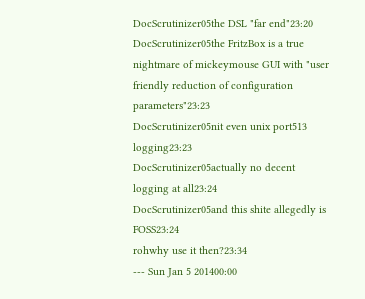DocScrutinizer05the DSL "far end"23:20
DocScrutinizer05the FritzBox is a true nightmare of mickeymouse GUI with "user friendly reduction of configuration parameters"23:23
DocScrutinizer05nit even unix port513 logging23:23
DocScrutinizer05actually no decent logging at all23:24
DocScrutinizer05and this shite allegedly is FOSS23:24
rohwhy use it then?23:34
--- Sun Jan 5 201400:00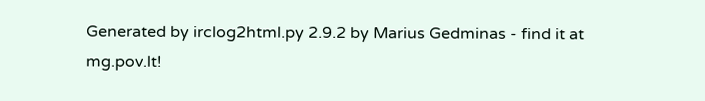Generated by irclog2html.py 2.9.2 by Marius Gedminas - find it at mg.pov.lt!